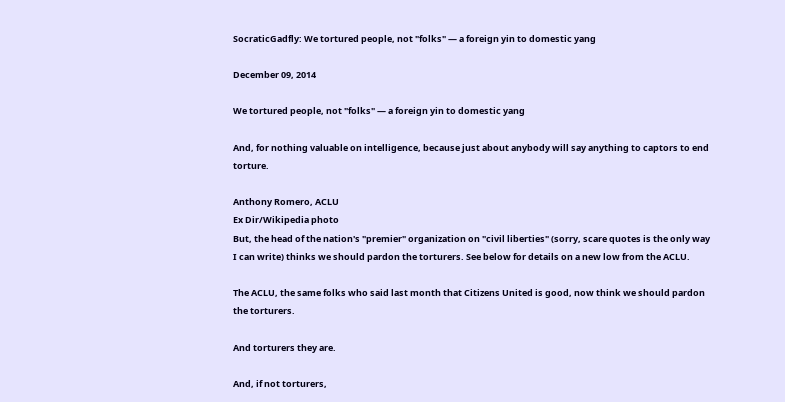SocraticGadfly: We tortured people, not "folks" — a foreign yin to domestic yang

December 09, 2014

We tortured people, not "folks" — a foreign yin to domestic yang

And, for nothing valuable on intelligence, because just about anybody will say anything to captors to end torture.

Anthony Romero, ACLU
Ex Dir/Wikipedia photo
But, the head of the nation's "premier" organization on "civil liberties" (sorry, scare quotes is the only way I can write) thinks we should pardon the torturers. See below for details on a new low from the ACLU.

The ACLU, the same folks who said last month that Citizens United is good, now think we should pardon the torturers.

And torturers they are.

And, if not torturers,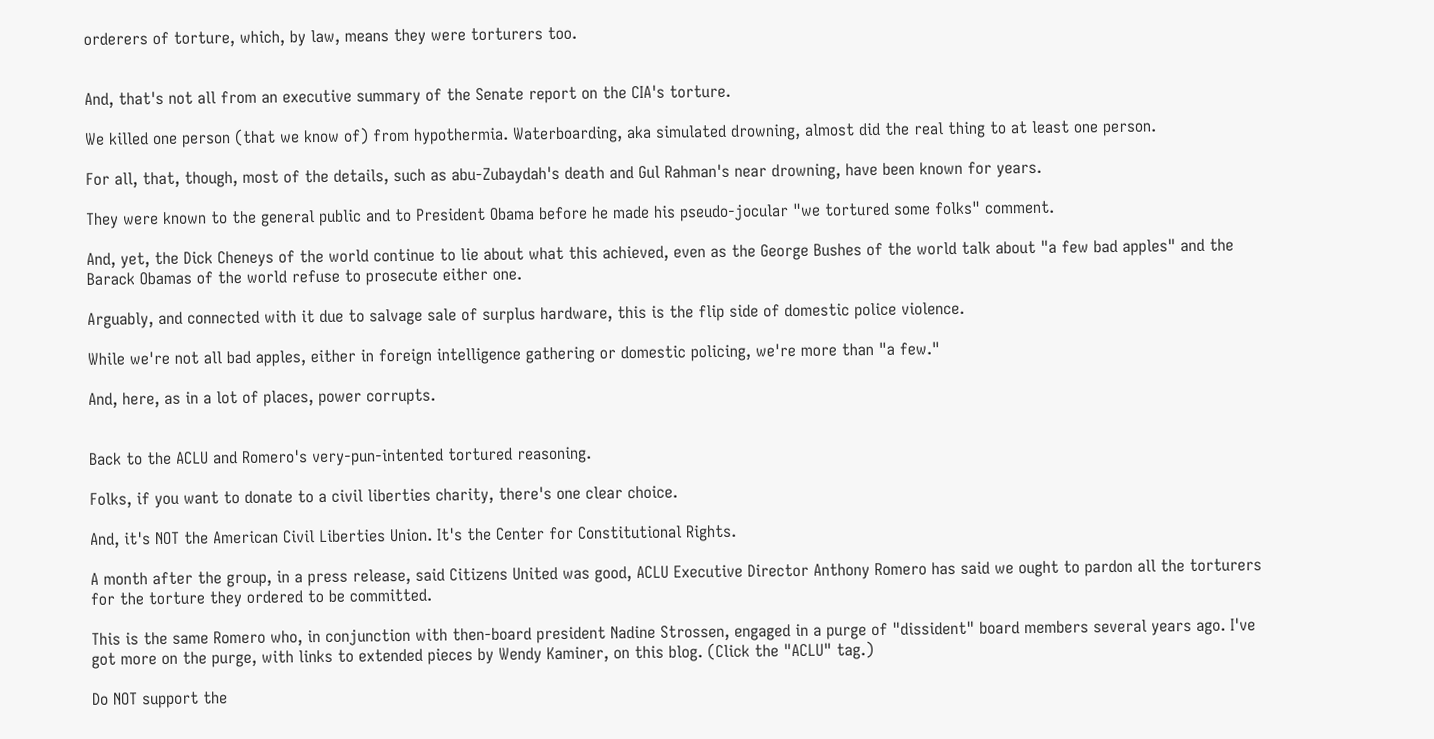orderers of torture, which, by law, means they were torturers too.


And, that's not all from an executive summary of the Senate report on the CIA's torture.

We killed one person (that we know of) from hypothermia. Waterboarding, aka simulated drowning, almost did the real thing to at least one person.

For all, that, though, most of the details, such as abu-Zubaydah's death and Gul Rahman's near drowning, have been known for years.

They were known to the general public and to President Obama before he made his pseudo-jocular "we tortured some folks" comment.

And, yet, the Dick Cheneys of the world continue to lie about what this achieved, even as the George Bushes of the world talk about "a few bad apples" and the Barack Obamas of the world refuse to prosecute either one.

Arguably, and connected with it due to salvage sale of surplus hardware, this is the flip side of domestic police violence.

While we're not all bad apples, either in foreign intelligence gathering or domestic policing, we're more than "a few."

And, here, as in a lot of places, power corrupts.


Back to the ACLU and Romero's very-pun-intented tortured reasoning.

Folks, if you want to donate to a civil liberties charity, there's one clear choice.

And, it's NOT the American Civil Liberties Union. It's the Center for Constitutional Rights.

A month after the group, in a press release, said Citizens United was good, ACLU Executive Director Anthony Romero has said we ought to pardon all the torturers for the torture they ordered to be committed.

This is the same Romero who, in conjunction with then-board president Nadine Strossen, engaged in a purge of "dissident" board members several years ago. I've got more on the purge, with links to extended pieces by Wendy Kaminer, on this blog. (Click the "ACLU" tag.)

Do NOT support the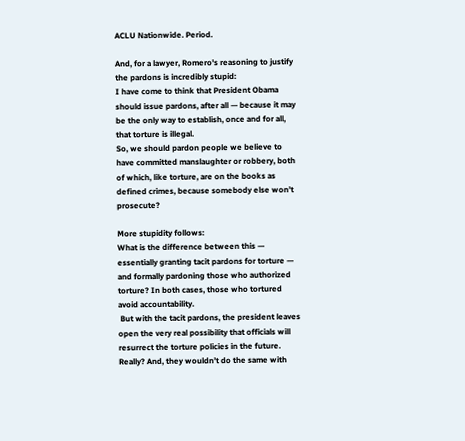ACLU Nationwide. Period.

And, for a lawyer, Romero's reasoning to justify the pardons is incredibly stupid:
I have come to think that President Obama should issue pardons, after all — because it may be the only way to establish, once and for all, that torture is illegal.
So, we should pardon people we believe to have committed manslaughter or robbery, both of which, like torture, are on the books as defined crimes, because somebody else won’t prosecute?

More stupidity follows:
What is the difference between this — essentially granting tacit pardons for torture — and formally pardoning those who authorized torture? In both cases, those who tortured avoid accountability.
 But with the tacit pardons, the president leaves open the very real possibility that officials will resurrect the torture policies in the future.
Really? And, they wouldn’t do the same with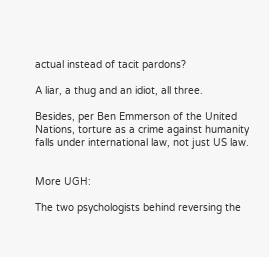actual instead of tacit pardons?

A liar, a thug and an idiot, all three.

Besides, per Ben Emmerson of the United Nations, torture as a crime against humanity falls under international law, not just US law.


More UGH:

The two psychologists behind reversing the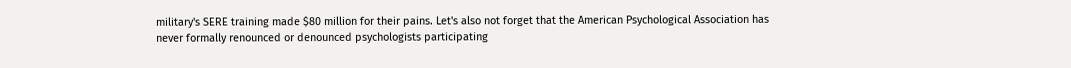military's SERE training made $80 million for their pains. Let's also not forget that the American Psychological Association has never formally renounced or denounced psychologists participating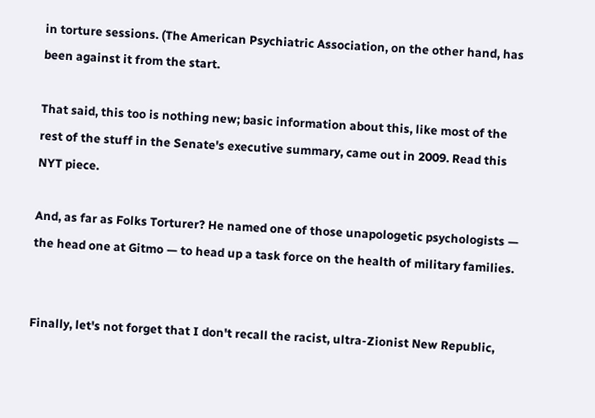in torture sessions. (The American Psychiatric Association, on the other hand, has been against it from the start.

That said, this too is nothing new; basic information about this, like most of the rest of the stuff in the Senate's executive summary, came out in 2009. Read this NYT piece.

And, as far as Folks Torturer? He named one of those unapologetic psychologists — the head one at Gitmo — to head up a task force on the health of military families.


Finally, let's not forget that I don't recall the racist, ultra-Zionist New Republic,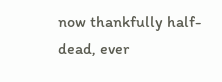now thankfully half-dead, ever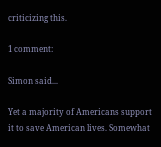criticizing this.

1 comment:

Simon said...

Yet a majority of Americans support it to save American lives. Somewhat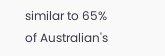similar to 65% of Australian's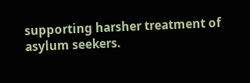supporting harsher treatment of asylum seekers.